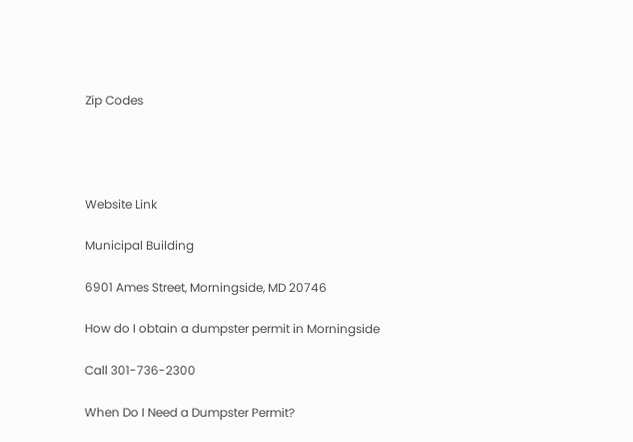Zip Codes




Website Link

Municipal Building

6901 Ames Street, Morningside, MD 20746

How do I obtain a dumpster permit in Morningside

Call 301-736-2300

When Do I Need a Dumpster Permit?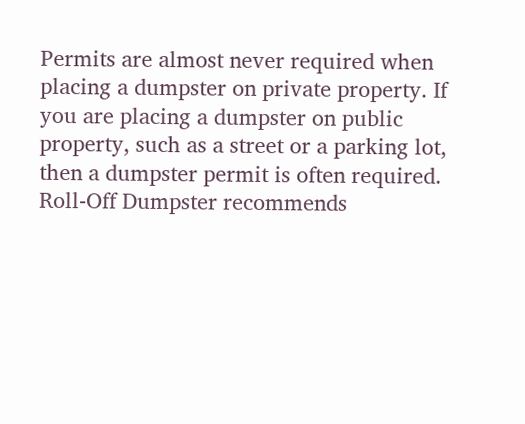Permits are almost never required when placing a dumpster on private property. If you are placing a dumpster on public property, such as a street or a parking lot, then a dumpster permit is often required. Roll-Off Dumpster recommends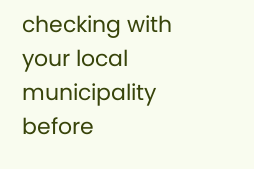checking with your local municipality before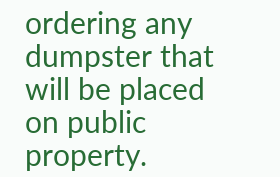ordering any dumpster that will be placed on public property.